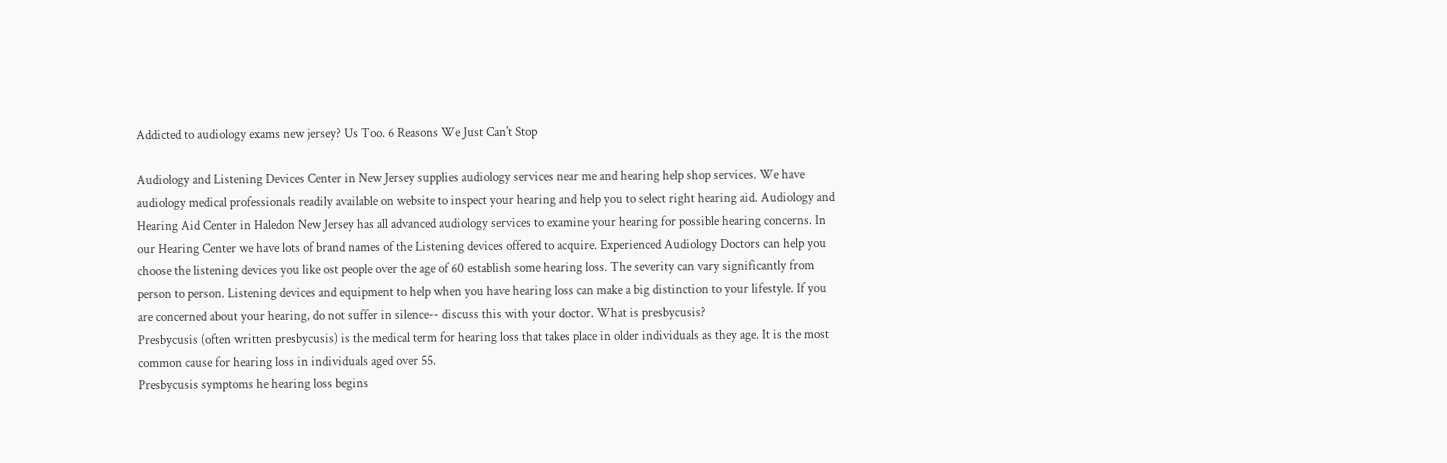Addicted to audiology exams new jersey? Us Too. 6 Reasons We Just Can't Stop

Audiology and Listening Devices Center in New Jersey supplies audiology services near me and hearing help shop services. We have audiology medical professionals readily available on website to inspect your hearing and help you to select right hearing aid. Audiology and Hearing Aid Center in Haledon New Jersey has all advanced audiology services to examine your hearing for possible hearing concerns. In our Hearing Center we have lots of brand names of the Listening devices offered to acquire. Experienced Audiology Doctors can help you choose the listening devices you like ost people over the age of 60 establish some hearing loss. The severity can vary significantly from person to person. Listening devices and equipment to help when you have hearing loss can make a big distinction to your lifestyle. If you are concerned about your hearing, do not suffer in silence-- discuss this with your doctor. What is presbycusis?
Presbycusis (often written presbycusis) is the medical term for hearing loss that takes place in older individuals as they age. It is the most common cause for hearing loss in individuals aged over 55.
Presbycusis symptoms he hearing loss begins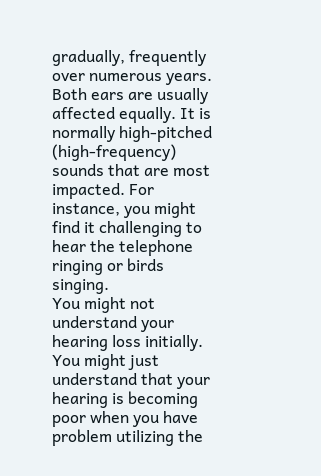gradually, frequently over numerous years. Both ears are usually affected equally. It is normally high-pitched (high-frequency) sounds that are most impacted. For instance, you might find it challenging to hear the telephone ringing or birds singing.
You might not understand your hearing loss initially. You might just understand that your hearing is becoming poor when you have problem utilizing the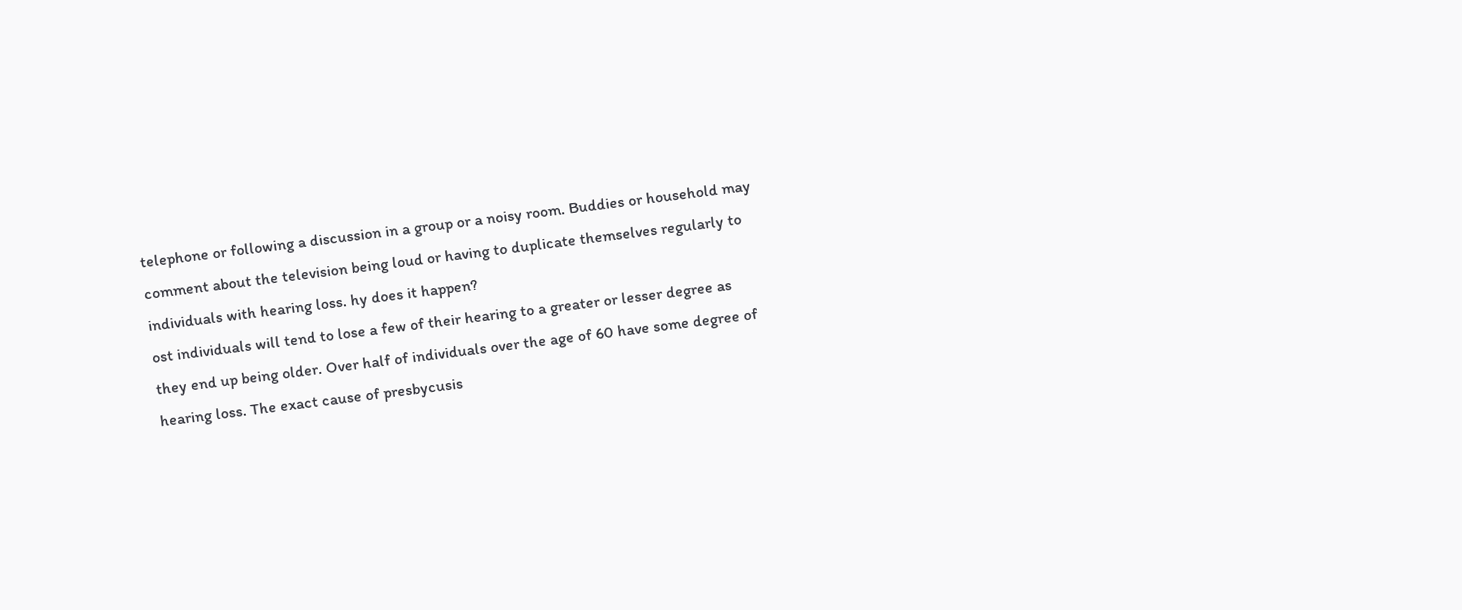telephone or following a discussion in a group or a noisy room. Buddies or household may comment about the television being loud or having to duplicate themselves regularly to individuals with hearing loss. hy does it happen?
ost individuals will tend to lose a few of their hearing to a greater or lesser degree as they end up being older. Over half of individuals over the age of 60 have some degree of hearing loss. The exact cause of presbycusis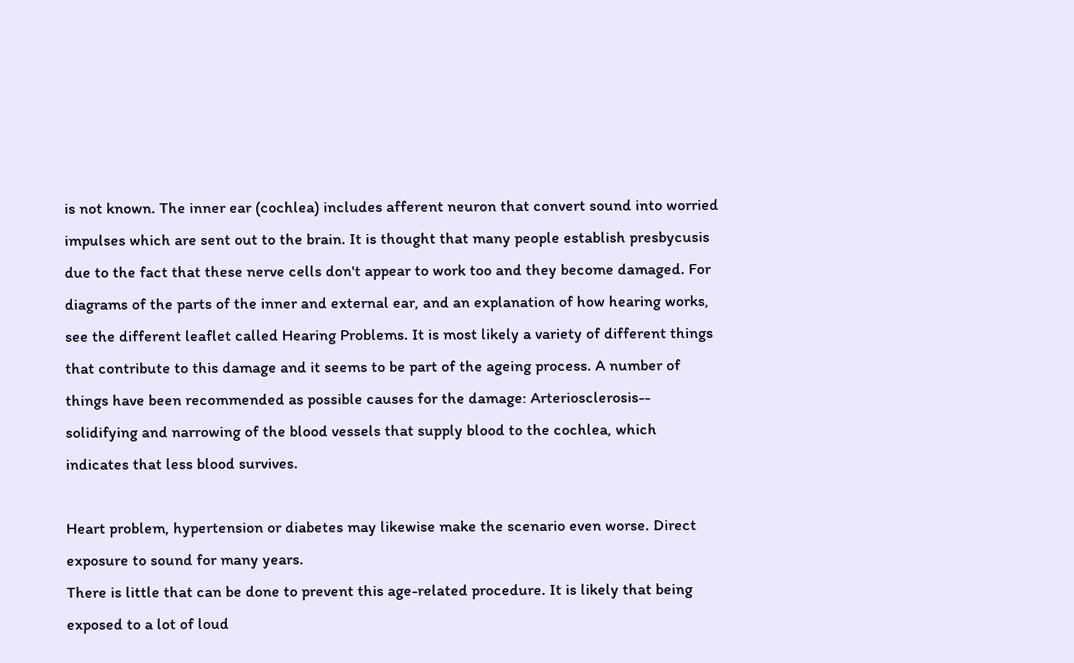is not known. The inner ear (cochlea) includes afferent neuron that convert sound into worried impulses which are sent out to the brain. It is thought that many people establish presbycusis due to the fact that these nerve cells don't appear to work too and they become damaged. For diagrams of the parts of the inner and external ear, and an explanation of how hearing works, see the different leaflet called Hearing Problems. It is most likely a variety of different things that contribute to this damage and it seems to be part of the ageing process. A number of things have been recommended as possible causes for the damage: Arteriosclerosis-- solidifying and narrowing of the blood vessels that supply blood to the cochlea, which indicates that less blood survives.

Heart problem, hypertension or diabetes may likewise make the scenario even worse. Direct exposure to sound for many years.
There is little that can be done to prevent this age-related procedure. It is likely that being exposed to a lot of loud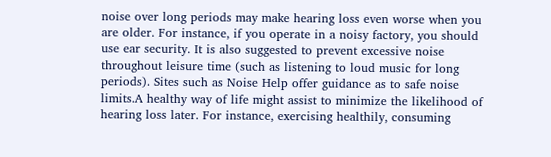noise over long periods may make hearing loss even worse when you are older. For instance, if you operate in a noisy factory, you should use ear security. It is also suggested to prevent excessive noise throughout leisure time (such as listening to loud music for long periods). Sites such as Noise Help offer guidance as to safe noise limits.A healthy way of life might assist to minimize the likelihood of hearing loss later. For instance, exercising healthily, consuming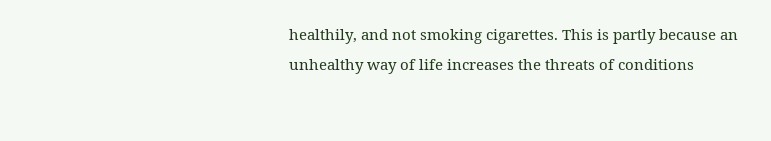healthily, and not smoking cigarettes. This is partly because an unhealthy way of life increases the threats of conditions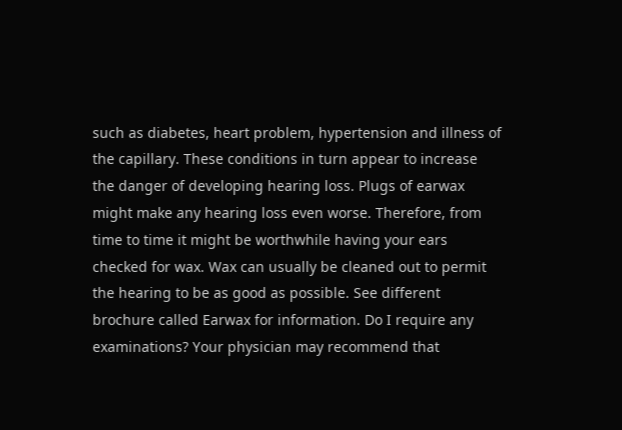such as diabetes, heart problem, hypertension and illness of the capillary. These conditions in turn appear to increase the danger of developing hearing loss. Plugs of earwax might make any hearing loss even worse. Therefore, from time to time it might be worthwhile having your ears checked for wax. Wax can usually be cleaned out to permit the hearing to be as good as possible. See different brochure called Earwax for information. Do I require any examinations? Your physician may recommend that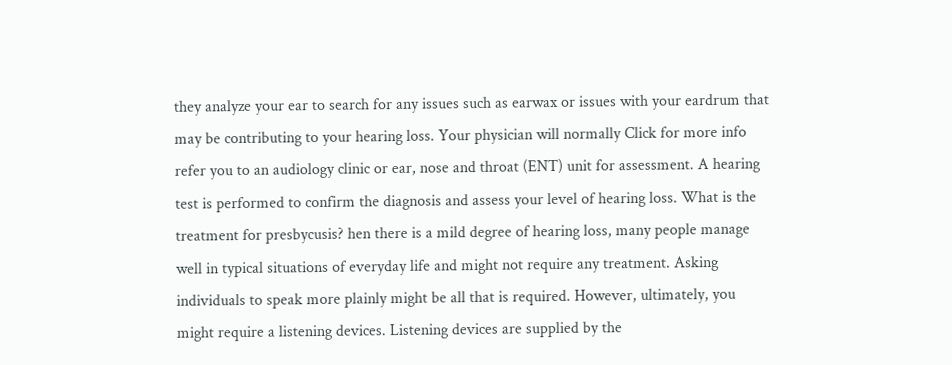they analyze your ear to search for any issues such as earwax or issues with your eardrum that may be contributing to your hearing loss. Your physician will normally Click for more info refer you to an audiology clinic or ear, nose and throat (ENT) unit for assessment. A hearing test is performed to confirm the diagnosis and assess your level of hearing loss. What is the treatment for presbycusis? hen there is a mild degree of hearing loss, many people manage well in typical situations of everyday life and might not require any treatment. Asking individuals to speak more plainly might be all that is required. However, ultimately, you might require a listening devices. Listening devices are supplied by the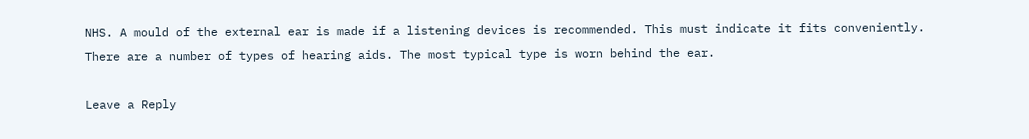NHS. A mould of the external ear is made if a listening devices is recommended. This must indicate it fits conveniently. There are a number of types of hearing aids. The most typical type is worn behind the ear.

Leave a Reply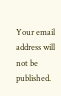Your email address will not be published.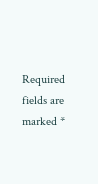Required fields are marked *